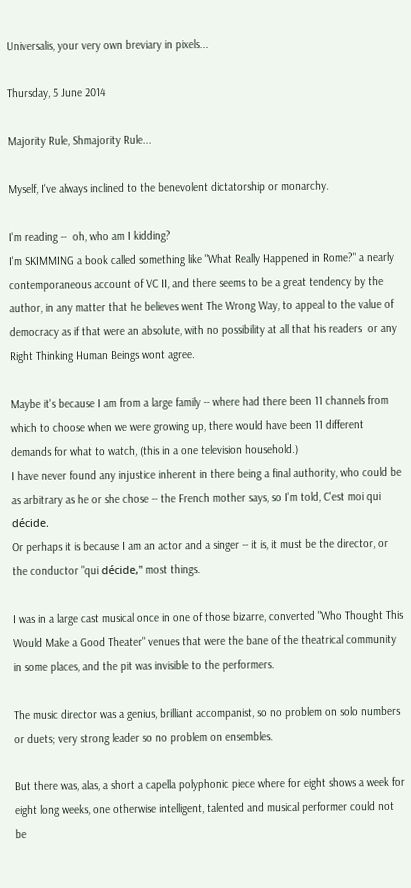Universalis, your very own breviary in pixels...

Thursday, 5 June 2014

Majority Rule, Shmajority Rule...

Myself, I've always inclined to the benevolent dictatorship or monarchy.

I'm reading --  oh, who am I kidding?
I'm SKIMMING a book called something like "What Really Happened in Rome?" a nearly contemporaneous account of VC II, and there seems to be a great tendency by the author, in any matter that he believes went The Wrong Way, to appeal to the value of democracy as if that were an absolute, with no possibility at all that his readers  or any Right Thinking Human Beings wont agree.

Maybe it's because I am from a large family -- where had there been 11 channels from which to choose when we were growing up, there would have been 11 different demands for what to watch, (this in a one television household.)
I have never found any injustice inherent in there being a final authority, who could be as arbitrary as he or she chose -- the French mother says, so I'm told, C'est moi qui décide.
Or perhaps it is because I am an actor and a singer -- it is, it must be the director, or the conductor "qui décide," most things.

I was in a large cast musical once in one of those bizarre, converted "Who Thought This Would Make a Good Theater" venues that were the bane of the theatrical community in some places, and the pit was invisible to the performers.

The music director was a genius, brilliant accompanist, so no problem on solo numbers or duets; very strong leader so no problem on ensembles.

But there was, alas, a short a capella polyphonic piece where for eight shows a week for eight long weeks, one otherwise intelligent, talented and musical performer could not be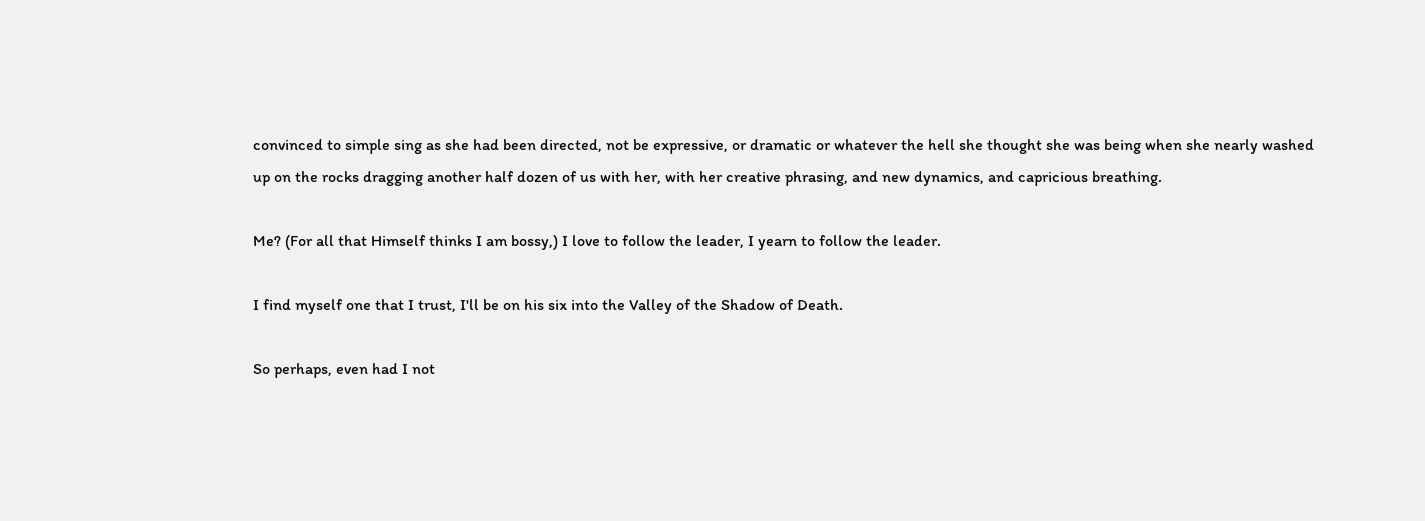convinced to simple sing as she had been directed, not be expressive, or dramatic or whatever the hell she thought she was being when she nearly washed up on the rocks dragging another half dozen of us with her, with her creative phrasing, and new dynamics, and capricious breathing.

Me? (For all that Himself thinks I am bossy,) I love to follow the leader, I yearn to follow the leader.

I find myself one that I trust, I'll be on his six into the Valley of the Shadow of Death.

So perhaps, even had I not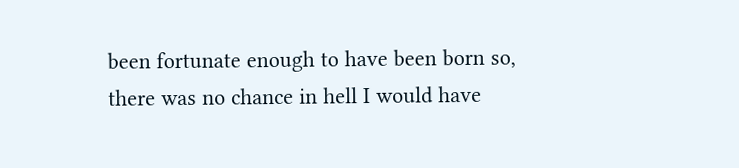been fortunate enough to have been born so, there was no chance in hell I would have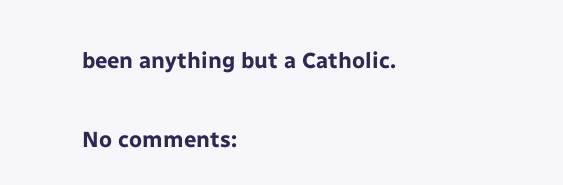been anything but a Catholic.

No comments: